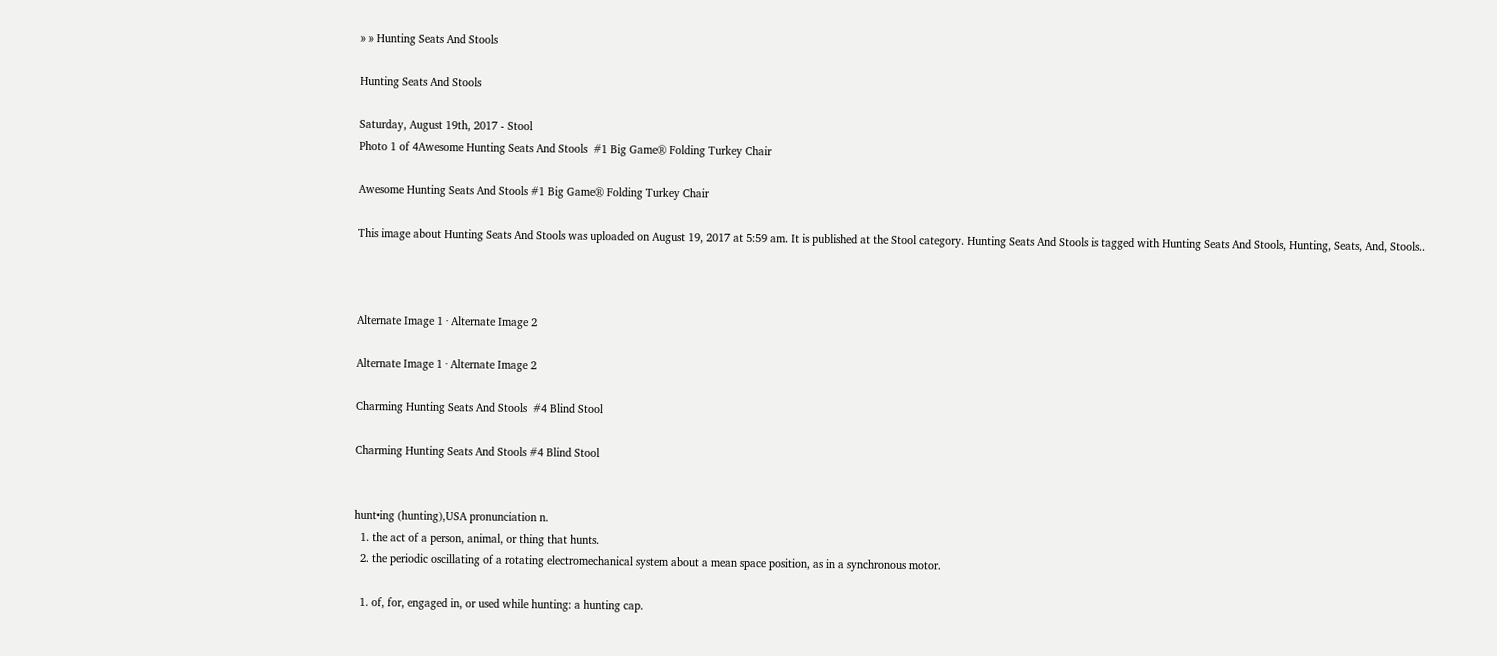» » Hunting Seats And Stools

Hunting Seats And Stools

Saturday, August 19th, 2017 - Stool
Photo 1 of 4Awesome Hunting Seats And Stools  #1 Big Game® Folding Turkey Chair

Awesome Hunting Seats And Stools #1 Big Game® Folding Turkey Chair

This image about Hunting Seats And Stools was uploaded on August 19, 2017 at 5:59 am. It is published at the Stool category. Hunting Seats And Stools is tagged with Hunting Seats And Stools, Hunting, Seats, And, Stools..



Alternate Image 1 · Alternate Image 2

Alternate Image 1 · Alternate Image 2

Charming Hunting Seats And Stools  #4 Blind Stool

Charming Hunting Seats And Stools #4 Blind Stool


hunt•ing (hunting),USA pronunciation n.
  1. the act of a person, animal, or thing that hunts.
  2. the periodic oscillating of a rotating electromechanical system about a mean space position, as in a synchronous motor.

  1. of, for, engaged in, or used while hunting: a hunting cap.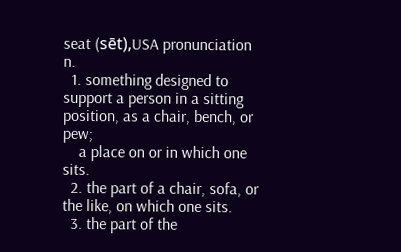seat (sēt),USA pronunciation n.
  1. something designed to support a person in a sitting position, as a chair, bench, or pew;
    a place on or in which one sits.
  2. the part of a chair, sofa, or the like, on which one sits.
  3. the part of the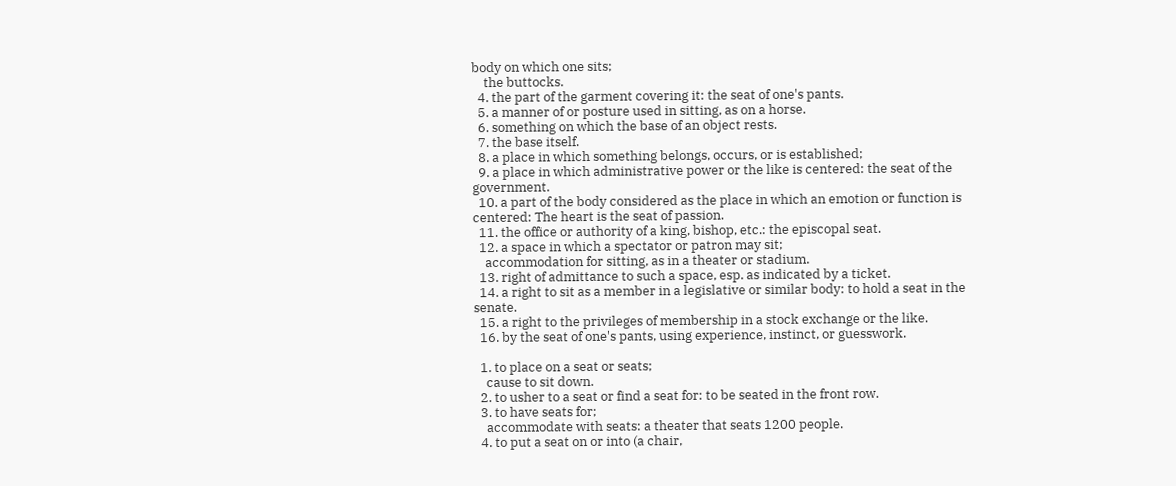body on which one sits;
    the buttocks.
  4. the part of the garment covering it: the seat of one's pants.
  5. a manner of or posture used in sitting, as on a horse.
  6. something on which the base of an object rests.
  7. the base itself.
  8. a place in which something belongs, occurs, or is established;
  9. a place in which administrative power or the like is centered: the seat of the government.
  10. a part of the body considered as the place in which an emotion or function is centered: The heart is the seat of passion.
  11. the office or authority of a king, bishop, etc.: the episcopal seat.
  12. a space in which a spectator or patron may sit;
    accommodation for sitting, as in a theater or stadium.
  13. right of admittance to such a space, esp. as indicated by a ticket.
  14. a right to sit as a member in a legislative or similar body: to hold a seat in the senate.
  15. a right to the privileges of membership in a stock exchange or the like.
  16. by the seat of one's pants, using experience, instinct, or guesswork.

  1. to place on a seat or seats;
    cause to sit down.
  2. to usher to a seat or find a seat for: to be seated in the front row.
  3. to have seats for;
    accommodate with seats: a theater that seats 1200 people.
  4. to put a seat on or into (a chair,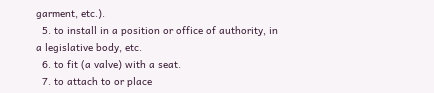garment, etc.).
  5. to install in a position or office of authority, in a legislative body, etc.
  6. to fit (a valve) with a seat.
  7. to attach to or place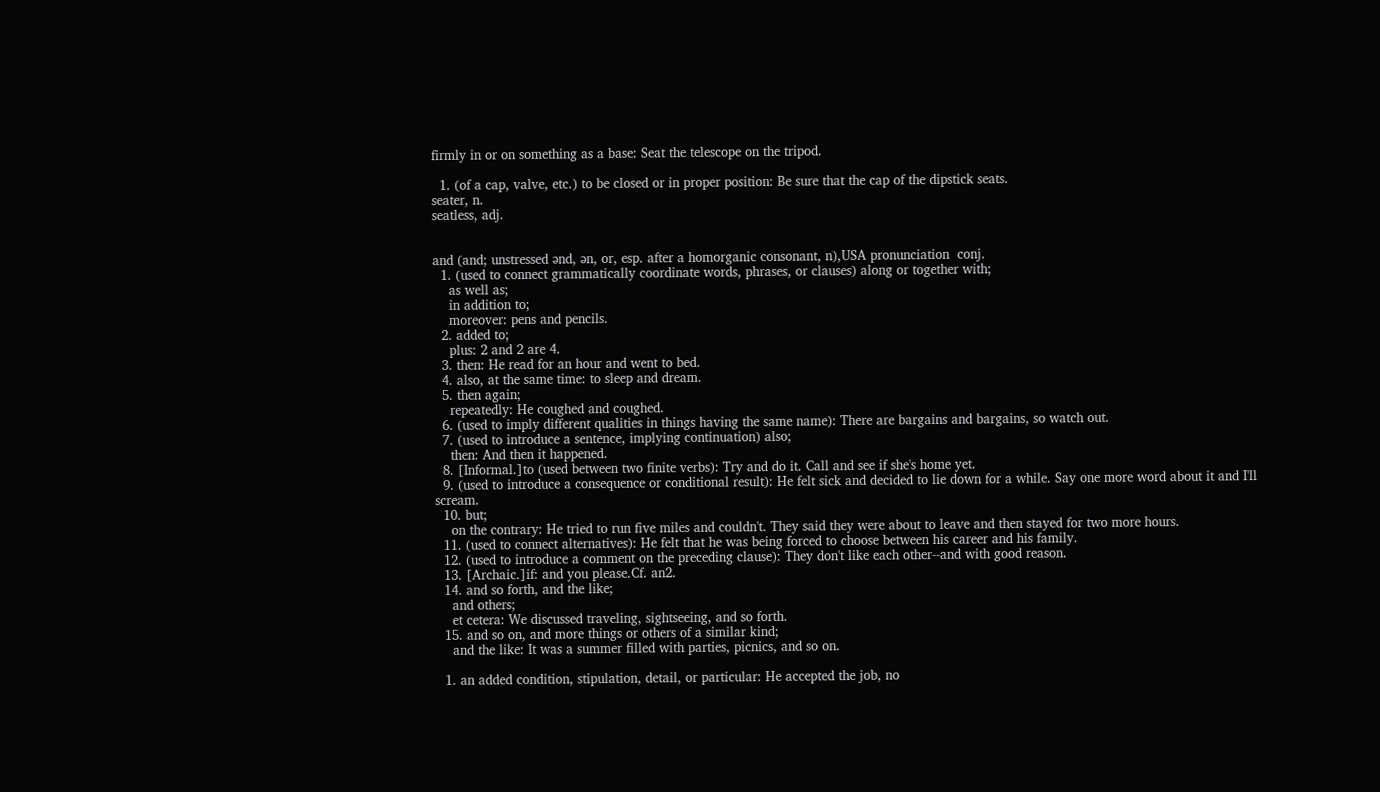firmly in or on something as a base: Seat the telescope on the tripod.

  1. (of a cap, valve, etc.) to be closed or in proper position: Be sure that the cap of the dipstick seats.
seater, n.
seatless, adj.


and (and; unstressed ənd, ən, or, esp. after a homorganic consonant, n),USA pronunciation  conj.
  1. (used to connect grammatically coordinate words, phrases, or clauses) along or together with;
    as well as;
    in addition to;
    moreover: pens and pencils.
  2. added to;
    plus: 2 and 2 are 4.
  3. then: He read for an hour and went to bed.
  4. also, at the same time: to sleep and dream.
  5. then again;
    repeatedly: He coughed and coughed.
  6. (used to imply different qualities in things having the same name): There are bargains and bargains, so watch out.
  7. (used to introduce a sentence, implying continuation) also;
    then: And then it happened.
  8. [Informal.]to (used between two finite verbs): Try and do it. Call and see if she's home yet.
  9. (used to introduce a consequence or conditional result): He felt sick and decided to lie down for a while. Say one more word about it and I'll scream.
  10. but;
    on the contrary: He tried to run five miles and couldn't. They said they were about to leave and then stayed for two more hours.
  11. (used to connect alternatives): He felt that he was being forced to choose between his career and his family.
  12. (used to introduce a comment on the preceding clause): They don't like each other--and with good reason.
  13. [Archaic.]if: and you please.Cf. an2.
  14. and so forth, and the like;
    and others;
    et cetera: We discussed traveling, sightseeing, and so forth.
  15. and so on, and more things or others of a similar kind;
    and the like: It was a summer filled with parties, picnics, and so on.

  1. an added condition, stipulation, detail, or particular: He accepted the job, no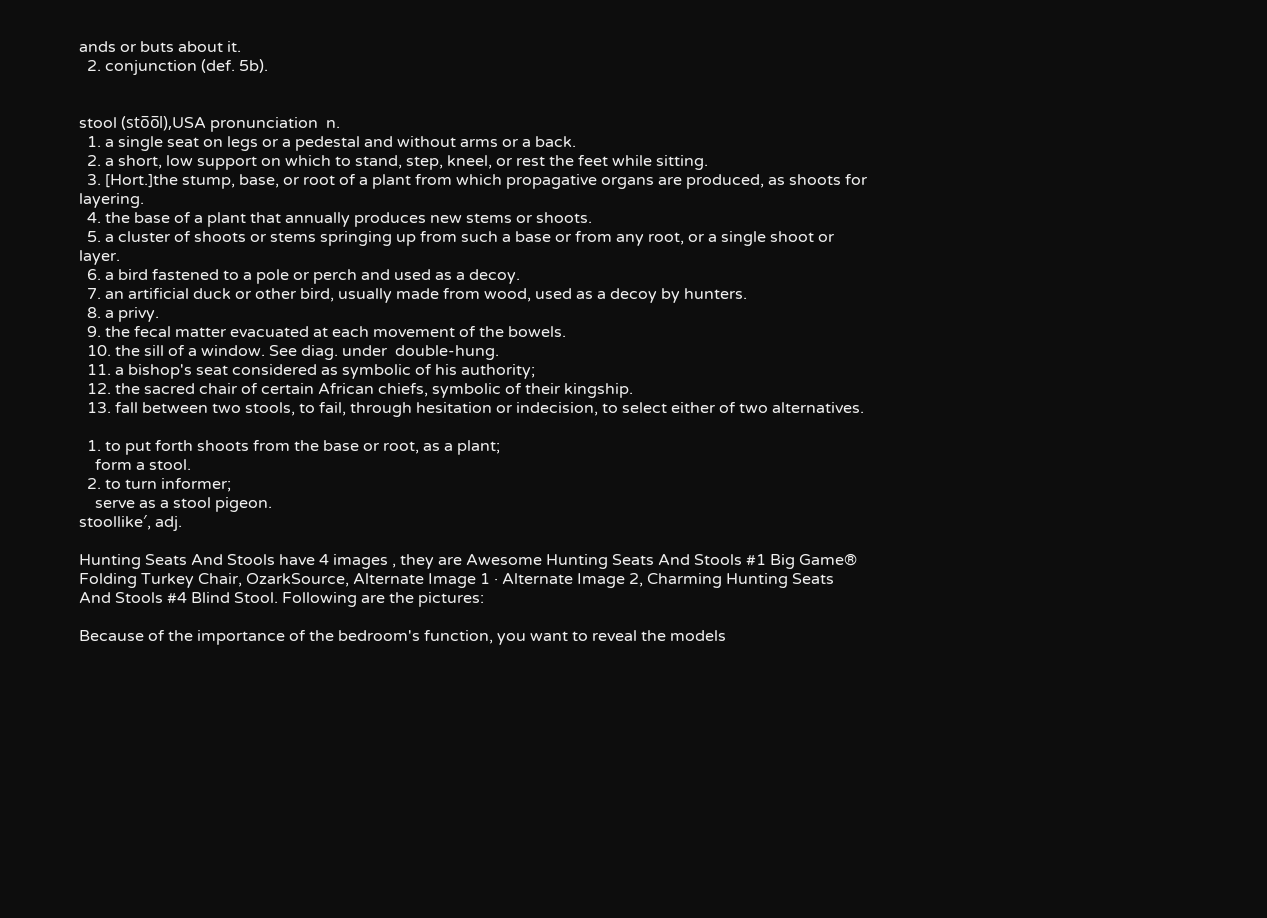ands or buts about it.
  2. conjunction (def. 5b).


stool (sto̅o̅l),USA pronunciation  n.
  1. a single seat on legs or a pedestal and without arms or a back.
  2. a short, low support on which to stand, step, kneel, or rest the feet while sitting.
  3. [Hort.]the stump, base, or root of a plant from which propagative organs are produced, as shoots for layering.
  4. the base of a plant that annually produces new stems or shoots.
  5. a cluster of shoots or stems springing up from such a base or from any root, or a single shoot or layer.
  6. a bird fastened to a pole or perch and used as a decoy.
  7. an artificial duck or other bird, usually made from wood, used as a decoy by hunters.
  8. a privy.
  9. the fecal matter evacuated at each movement of the bowels.
  10. the sill of a window. See diag. under  double-hung.
  11. a bishop's seat considered as symbolic of his authority;
  12. the sacred chair of certain African chiefs, symbolic of their kingship.
  13. fall between two stools, to fail, through hesitation or indecision, to select either of two alternatives.

  1. to put forth shoots from the base or root, as a plant;
    form a stool.
  2. to turn informer;
    serve as a stool pigeon.
stoollike′, adj.

Hunting Seats And Stools have 4 images , they are Awesome Hunting Seats And Stools #1 Big Game® Folding Turkey Chair, OzarkSource, Alternate Image 1 · Alternate Image 2, Charming Hunting Seats And Stools #4 Blind Stool. Following are the pictures:

Because of the importance of the bedroom's function, you want to reveal the models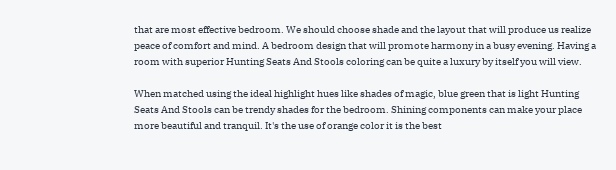that are most effective bedroom. We should choose shade and the layout that will produce us realize peace of comfort and mind. A bedroom design that will promote harmony in a busy evening. Having a room with superior Hunting Seats And Stools coloring can be quite a luxury by itself you will view.

When matched using the ideal highlight hues like shades of magic, blue green that is light Hunting Seats And Stools can be trendy shades for the bedroom. Shining components can make your place more beautiful and tranquil. It's the use of orange color it is the best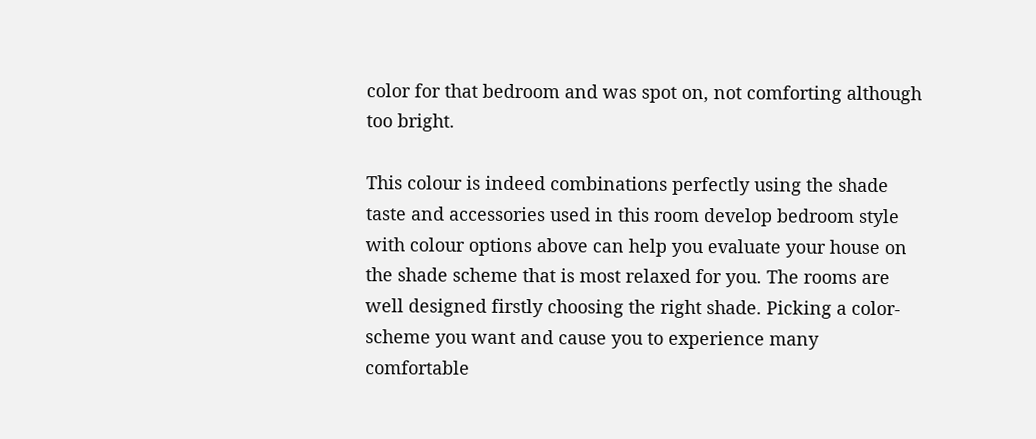color for that bedroom and was spot on, not comforting although too bright.

This colour is indeed combinations perfectly using the shade taste and accessories used in this room develop bedroom style with colour options above can help you evaluate your house on the shade scheme that is most relaxed for you. The rooms are well designed firstly choosing the right shade. Picking a color-scheme you want and cause you to experience many comfortable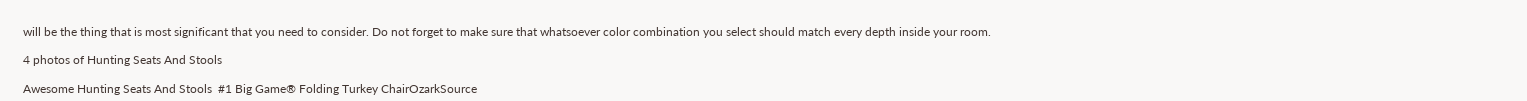will be the thing that is most significant that you need to consider. Do not forget to make sure that whatsoever color combination you select should match every depth inside your room.

4 photos of Hunting Seats And Stools

Awesome Hunting Seats And Stools  #1 Big Game® Folding Turkey ChairOzarkSource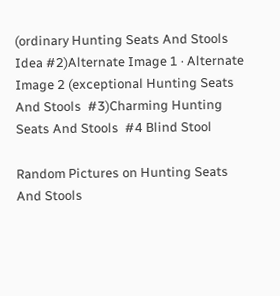(ordinary Hunting Seats And Stools Idea #2)Alternate Image 1 · Alternate Image 2 (exceptional Hunting Seats And Stools  #3)Charming Hunting Seats And Stools  #4 Blind Stool

Random Pictures on Hunting Seats And Stools